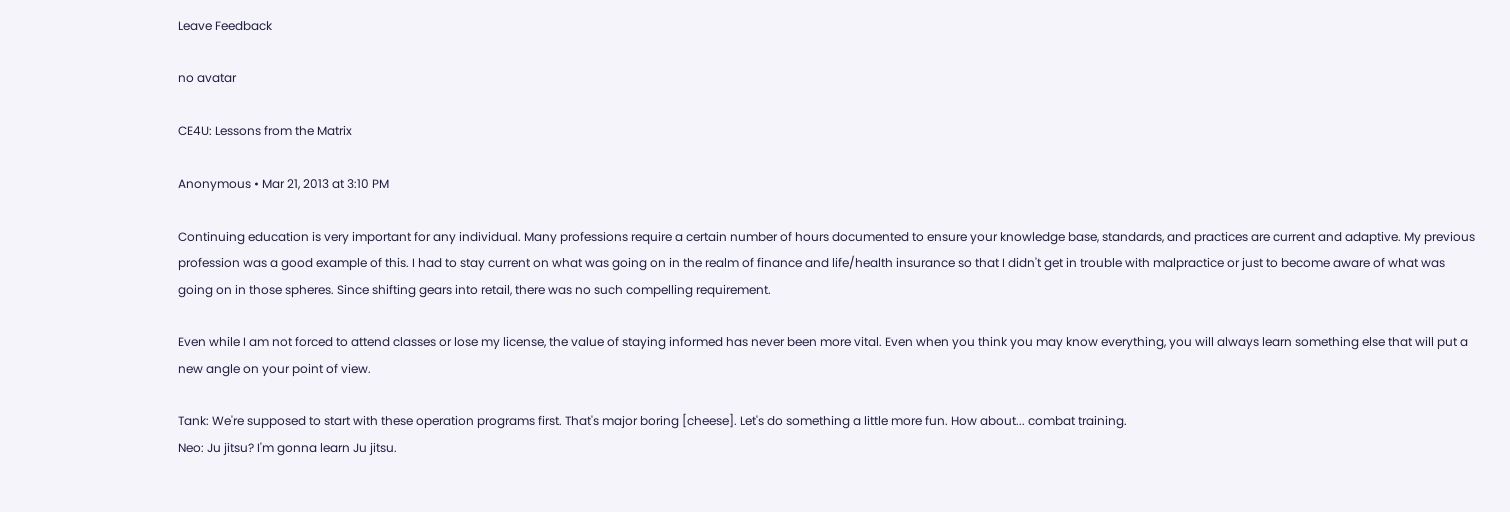Leave Feedback

no avatar

CE4U: Lessons from the Matrix

Anonymous • Mar 21, 2013 at 3:10 PM

Continuing education is very important for any individual. Many professions require a certain number of hours documented to ensure your knowledge base, standards, and practices are current and adaptive. My previous profession was a good example of this. I had to stay current on what was going on in the realm of finance and life/health insurance so that I didn't get in trouble with malpractice or just to become aware of what was going on in those spheres. Since shifting gears into retail, there was no such compelling requirement.

Even while I am not forced to attend classes or lose my license, the value of staying informed has never been more vital. Even when you think you may know everything, you will always learn something else that will put a new angle on your point of view.

Tank: We're supposed to start with these operation programs first. That's major boring [cheese]. Let's do something a little more fun. How about... combat training.
Neo: Ju jitsu? I'm gonna learn Ju jitsu.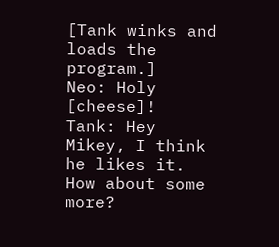[Tank winks and loads the program.]
Neo: Holy [cheese]!
Tank: Hey Mikey, I think he likes it. How about some more?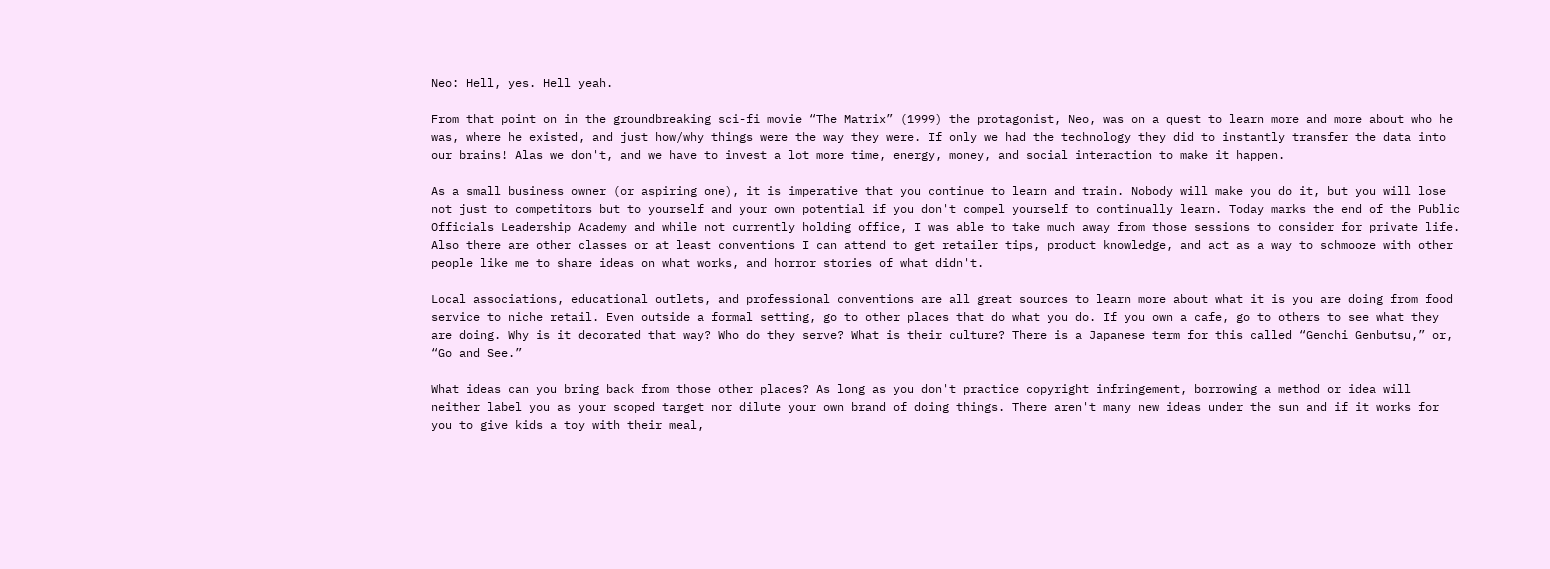Neo: Hell, yes. Hell yeah.

From that point on in the groundbreaking sci-fi movie “The Matrix” (1999) the protagonist, Neo, was on a quest to learn more and more about who he was, where he existed, and just how/why things were the way they were. If only we had the technology they did to instantly transfer the data into our brains! Alas we don't, and we have to invest a lot more time, energy, money, and social interaction to make it happen.

As a small business owner (or aspiring one), it is imperative that you continue to learn and train. Nobody will make you do it, but you will lose not just to competitors but to yourself and your own potential if you don't compel yourself to continually learn. Today marks the end of the Public Officials Leadership Academy and while not currently holding office, I was able to take much away from those sessions to consider for private life. Also there are other classes or at least conventions I can attend to get retailer tips, product knowledge, and act as a way to schmooze with other people like me to share ideas on what works, and horror stories of what didn't.

Local associations, educational outlets, and professional conventions are all great sources to learn more about what it is you are doing from food service to niche retail. Even outside a formal setting, go to other places that do what you do. If you own a cafe, go to others to see what they are doing. Why is it decorated that way? Who do they serve? What is their culture? There is a Japanese term for this called “Genchi Genbutsu,” or, “Go and See.”

What ideas can you bring back from those other places? As long as you don't practice copyright infringement, borrowing a method or idea will neither label you as your scoped target nor dilute your own brand of doing things. There aren't many new ideas under the sun and if it works for you to give kids a toy with their meal,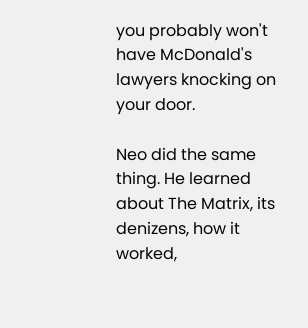you probably won't have McDonald's lawyers knocking on your door.

Neo did the same thing. He learned about The Matrix, its denizens, how it worked,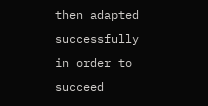then adapted successfully in order to succeed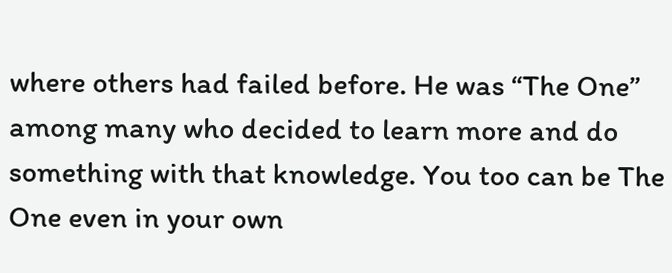where others had failed before. He was “The One” among many who decided to learn more and do something with that knowledge. You too can be The One even in your own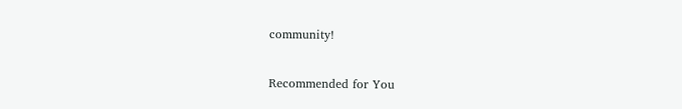community!

Recommended for You